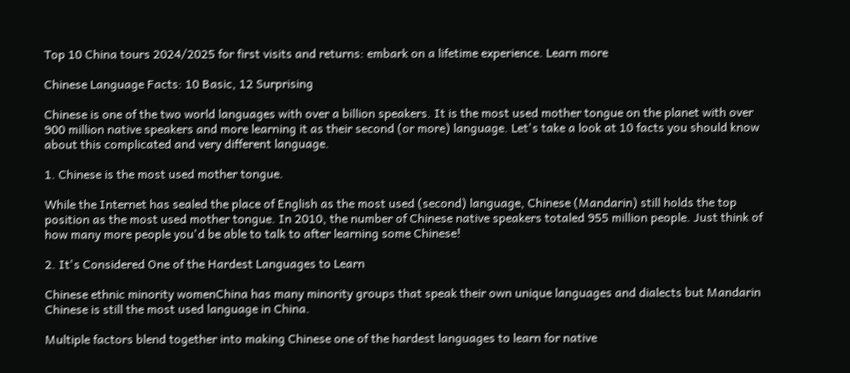Top 10 China tours 2024/2025 for first visits and returns: embark on a lifetime experience. Learn more

Chinese Language Facts: 10 Basic, 12 Surprising

Chinese is one of the two world languages with over a billion speakers. It is the most used mother tongue on the planet with over 900 million native speakers and more learning it as their second (or more) language. Let's take a look at 10 facts you should know about this complicated and very different language.

1. Chinese is the most used mother tongue.

While the Internet has sealed the place of English as the most used (second) language, Chinese (Mandarin) still holds the top position as the most used mother tongue. In 2010, the number of Chinese native speakers totaled 955 million people. Just think of how many more people you'd be able to talk to after learning some Chinese!

2. It's Considered One of the Hardest Languages to Learn

Chinese ethnic minority womenChina has many minority groups that speak their own unique languages and dialects but Mandarin Chinese is still the most used language in China.

Multiple factors blend together into making Chinese one of the hardest languages to learn for native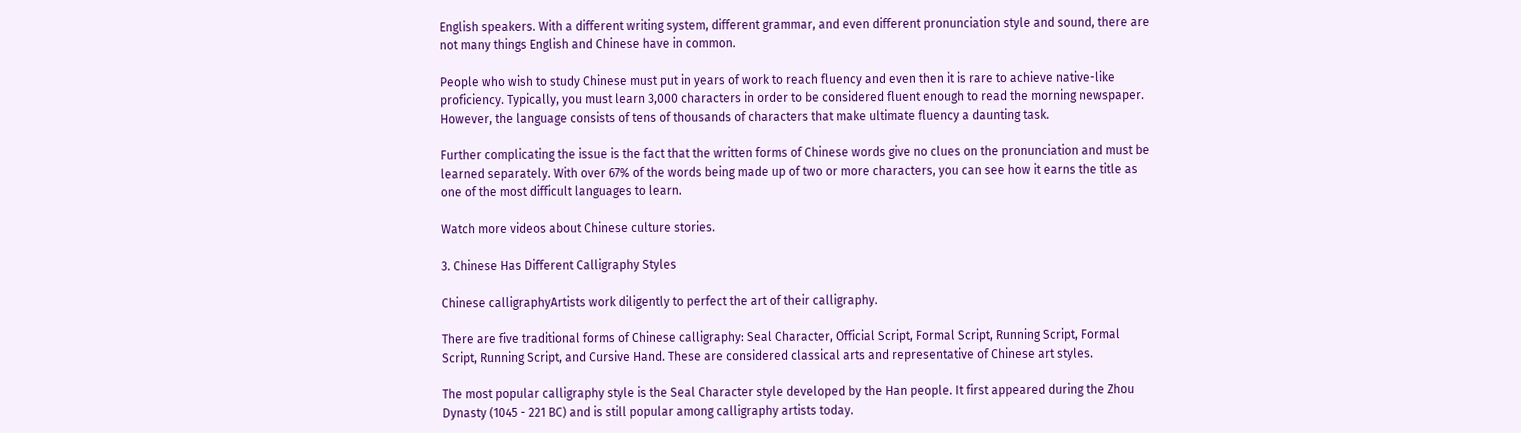English speakers. With a different writing system, different grammar, and even different pronunciation style and sound, there are not many things English and Chinese have in common.

People who wish to study Chinese must put in years of work to reach fluency and even then it is rare to achieve native-like proficiency. Typically, you must learn 3,000 characters in order to be considered fluent enough to read the morning newspaper. However, the language consists of tens of thousands of characters that make ultimate fluency a daunting task.

Further complicating the issue is the fact that the written forms of Chinese words give no clues on the pronunciation and must be learned separately. With over 67% of the words being made up of two or more characters, you can see how it earns the title as one of the most difficult languages to learn.

Watch more videos about Chinese culture stories.

3. Chinese Has Different Calligraphy Styles

Chinese calligraphyArtists work diligently to perfect the art of their calligraphy.

There are five traditional forms of Chinese calligraphy: Seal Character, Official Script, Formal Script, Running Script, Formal Script, Running Script, and Cursive Hand. These are considered classical arts and representative of Chinese art styles.

The most popular calligraphy style is the Seal Character style developed by the Han people. It first appeared during the Zhou Dynasty (1045 - 221 BC) and is still popular among calligraphy artists today.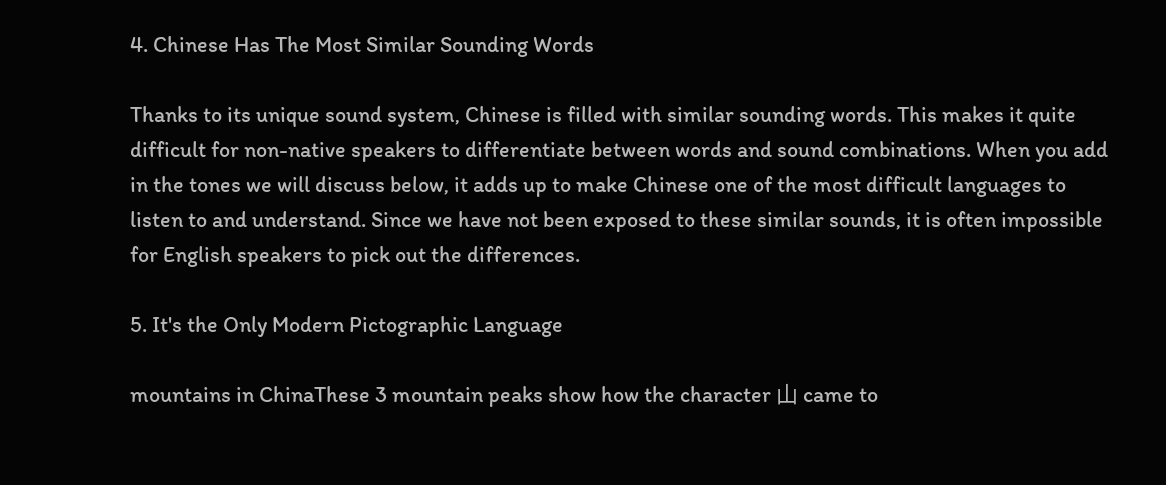4. Chinese Has The Most Similar Sounding Words

Thanks to its unique sound system, Chinese is filled with similar sounding words. This makes it quite difficult for non-native speakers to differentiate between words and sound combinations. When you add in the tones we will discuss below, it adds up to make Chinese one of the most difficult languages to listen to and understand. Since we have not been exposed to these similar sounds, it is often impossible for English speakers to pick out the differences.

5. It's the Only Modern Pictographic Language

mountains in ChinaThese 3 mountain peaks show how the character 山 came to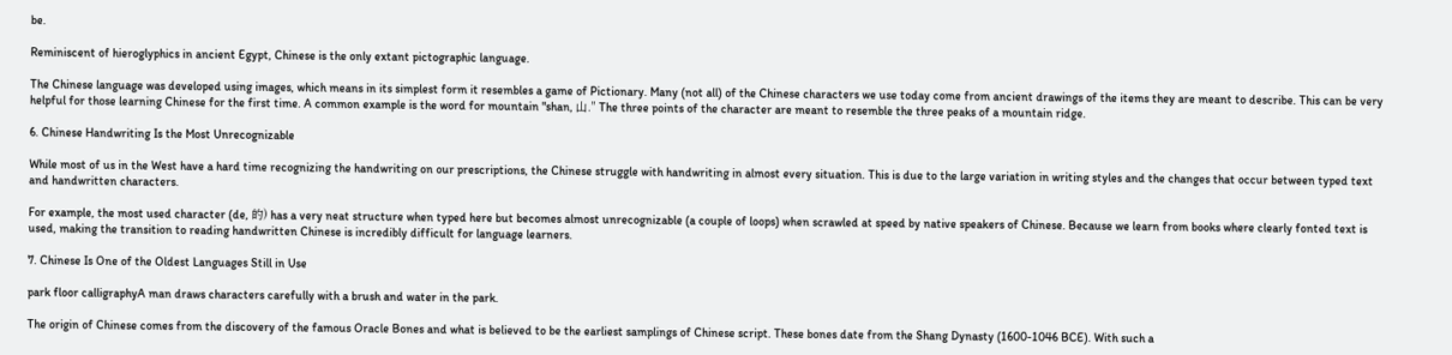be.

Reminiscent of hieroglyphics in ancient Egypt, Chinese is the only extant pictographic language.

The Chinese language was developed using images, which means in its simplest form it resembles a game of Pictionary. Many (not all) of the Chinese characters we use today come from ancient drawings of the items they are meant to describe. This can be very helpful for those learning Chinese for the first time. A common example is the word for mountain "shan, 山." The three points of the character are meant to resemble the three peaks of a mountain ridge.

6. Chinese Handwriting Is the Most Unrecognizable

While most of us in the West have a hard time recognizing the handwriting on our prescriptions, the Chinese struggle with handwriting in almost every situation. This is due to the large variation in writing styles and the changes that occur between typed text and handwritten characters.

For example, the most used character (de, 的) has a very neat structure when typed here but becomes almost unrecognizable (a couple of loops) when scrawled at speed by native speakers of Chinese. Because we learn from books where clearly fonted text is used, making the transition to reading handwritten Chinese is incredibly difficult for language learners.

7. Chinese Is One of the Oldest Languages Still in Use

park floor calligraphyA man draws characters carefully with a brush and water in the park.

The origin of Chinese comes from the discovery of the famous Oracle Bones and what is believed to be the earliest samplings of Chinese script. These bones date from the Shang Dynasty (1600-1046 BCE). With such a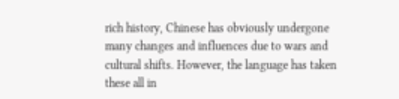rich history, Chinese has obviously undergone many changes and influences due to wars and cultural shifts. However, the language has taken these all in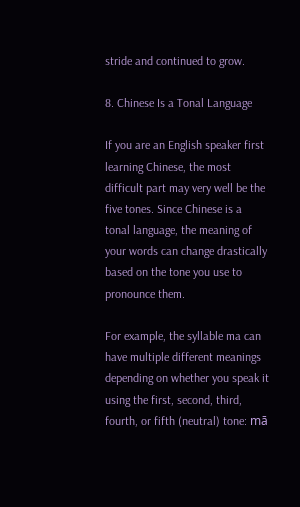stride and continued to grow.

8. Chinese Is a Tonal Language

If you are an English speaker first learning Chinese, the most difficult part may very well be the five tones. Since Chinese is a tonal language, the meaning of your words can change drastically based on the tone you use to pronounce them.

For example, the syllable ma can have multiple different meanings depending on whether you speak it using the first, second, third, fourth, or fifth (neutral) tone: mā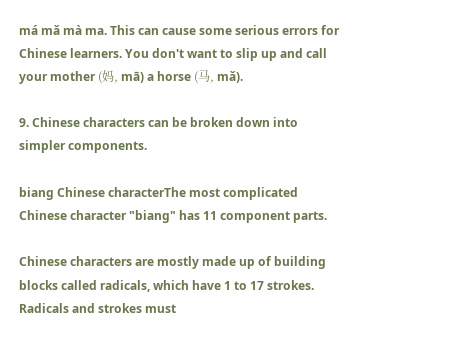má mǎ mà ma. This can cause some serious errors for Chinese learners. You don't want to slip up and call your mother (妈, mā) a horse (马, mǎ).

9. Chinese characters can be broken down into simpler components.

biang Chinese characterThe most complicated Chinese character "biang" has 11 component parts.

Chinese characters are mostly made up of building blocks called radicals, which have 1 to 17 strokes. Radicals and strokes must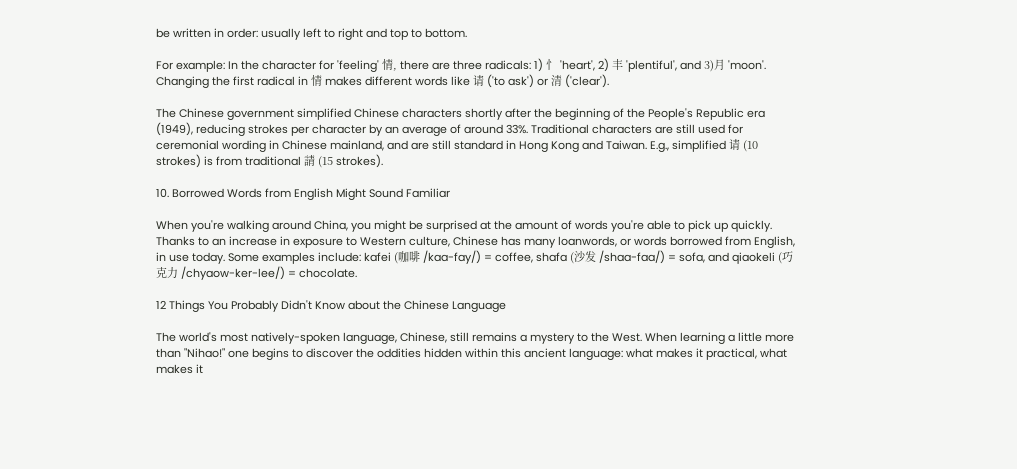be written in order: usually left to right and top to bottom.

For example: In the character for 'feeling' 情, there are three radicals: 1) 忄 'heart', 2) 丰 'plentiful', and 3)月 'moon'. Changing the first radical in 情 makes different words like 请 ('to ask') or 清 ('clear').

The Chinese government simplified Chinese characters shortly after the beginning of the People's Republic era (1949), reducing strokes per character by an average of around 33%. Traditional characters are still used for ceremonial wording in Chinese mainland, and are still standard in Hong Kong and Taiwan. E.g., simplified 请 (10 strokes) is from traditional 請 (15 strokes).

10. Borrowed Words from English Might Sound Familiar

When you're walking around China, you might be surprised at the amount of words you're able to pick up quickly. Thanks to an increase in exposure to Western culture, Chinese has many loanwords, or words borrowed from English, in use today. Some examples include: kafei (咖啡 /kaa-fay/) = coffee, shafa (沙发 /shaa-faa/) = sofa, and qiaokeli (巧克力 /chyaow-ker-lee/) = chocolate.

12 Things You Probably Didn't Know about the Chinese Language

The world's most natively-spoken language, Chinese, still remains a mystery to the West. When learning a little more than "Nihao!" one begins to discover the oddities hidden within this ancient language: what makes it practical, what makes it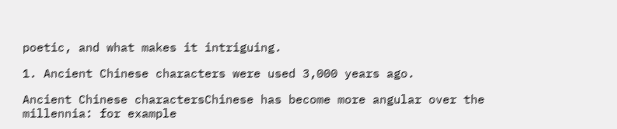poetic, and what makes it intriguing.

1. Ancient Chinese characters were used 3,000 years ago.

Ancient Chinese charactersChinese has become more angular over the millennia: for example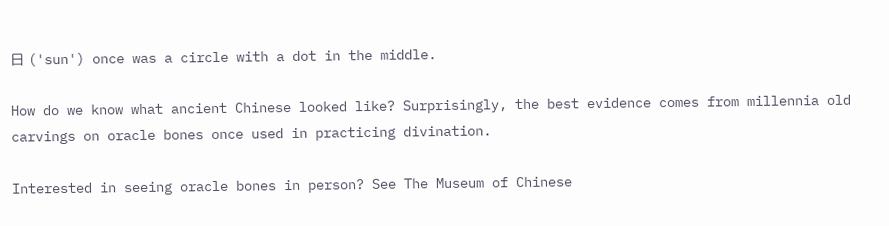日 ('sun') once was a circle with a dot in the middle.

How do we know what ancient Chinese looked like? Surprisingly, the best evidence comes from millennia old carvings on oracle bones once used in practicing divination.

Interested in seeing oracle bones in person? See The Museum of Chinese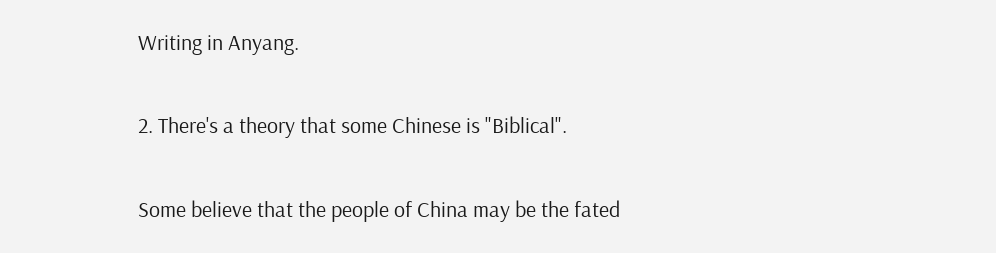Writing in Anyang.

2. There's a theory that some Chinese is "Biblical".

Some believe that the people of China may be the fated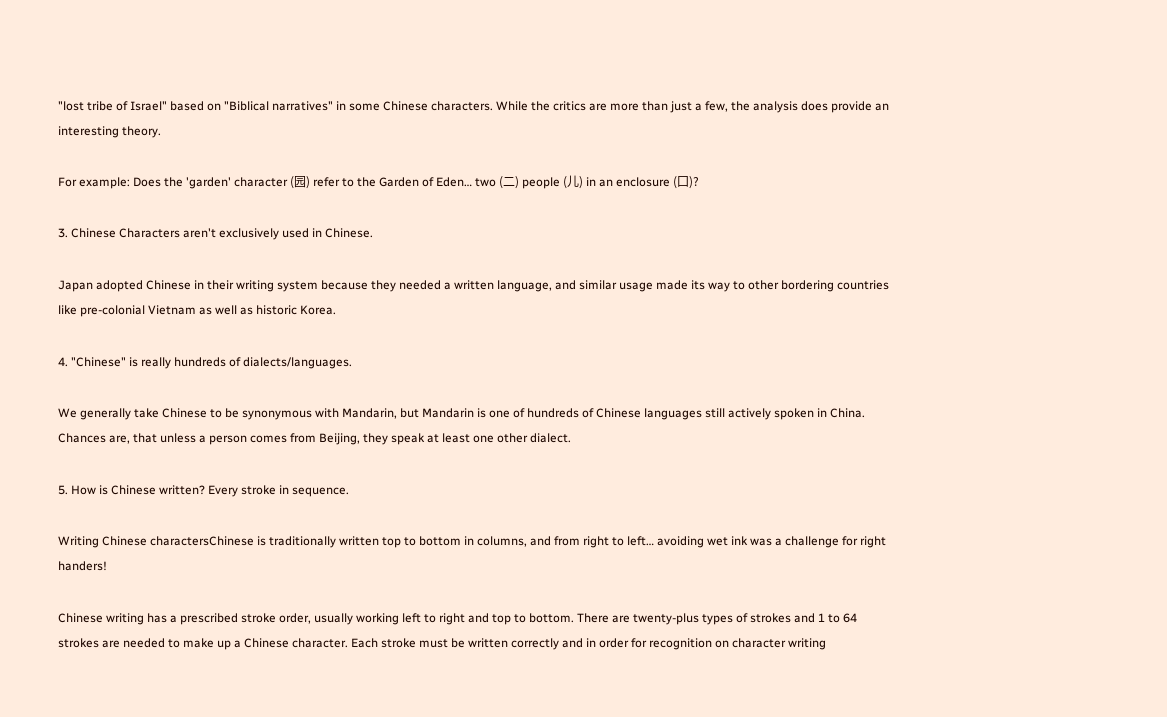"lost tribe of Israel" based on "Biblical narratives" in some Chinese characters. While the critics are more than just a few, the analysis does provide an interesting theory.

For example: Does the 'garden' character (园) refer to the Garden of Eden… two (二) people (儿) in an enclosure (囗)?

3. Chinese Characters aren't exclusively used in Chinese.

Japan adopted Chinese in their writing system because they needed a written language, and similar usage made its way to other bordering countries like pre-colonial Vietnam as well as historic Korea.

4. "Chinese" is really hundreds of dialects/languages.

We generally take Chinese to be synonymous with Mandarin, but Mandarin is one of hundreds of Chinese languages still actively spoken in China. Chances are, that unless a person comes from Beijing, they speak at least one other dialect.

5. How is Chinese written? Every stroke in sequence.

Writing Chinese charactersChinese is traditionally written top to bottom in columns, and from right to left… avoiding wet ink was a challenge for right handers!

Chinese writing has a prescribed stroke order, usually working left to right and top to bottom. There are twenty-plus types of strokes and 1 to 64 strokes are needed to make up a Chinese character. Each stroke must be written correctly and in order for recognition on character writing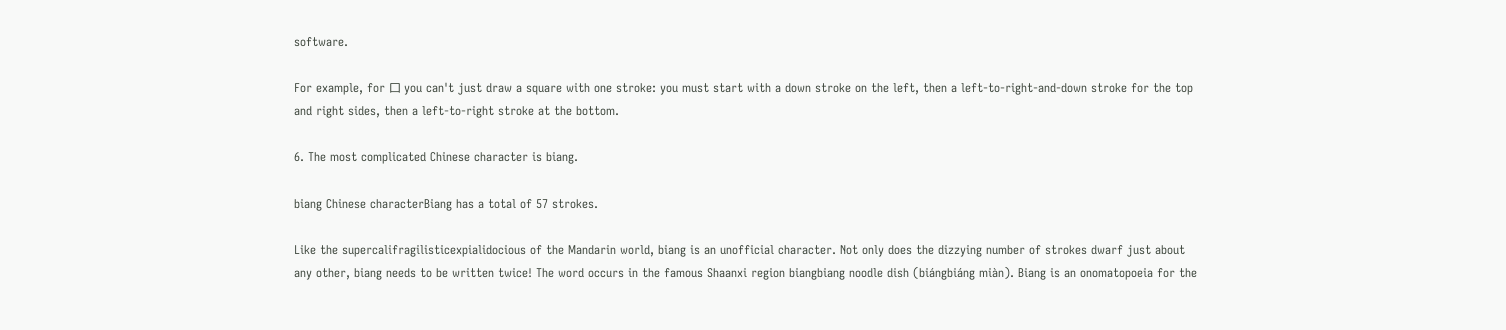software.

For example, for 口 you can't just draw a square with one stroke: you must start with a down stroke on the left, then a left-to-right-and-down stroke for the top and right sides, then a left-to-right stroke at the bottom.

6. The most complicated Chinese character is biang.

biang Chinese characterBiang has a total of 57 strokes.

Like the supercalifragilisticexpialidocious of the Mandarin world, biang is an unofficial character. Not only does the dizzying number of strokes dwarf just about any other, biang needs to be written twice! The word occurs in the famous Shaanxi region biangbiang noodle dish (biángbiáng miàn). Biang is an onomatopoeia for the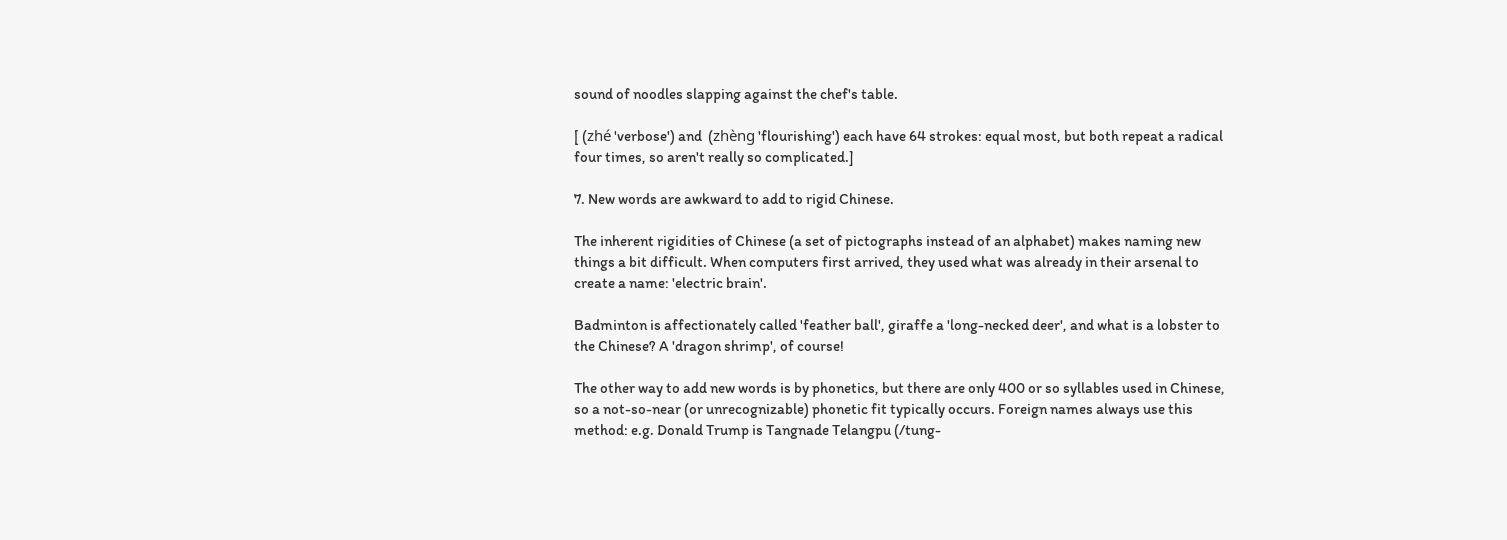sound of noodles slapping against the chef's table.

[ (zhé 'verbose') and  (zhèng 'flourishing') each have 64 strokes: equal most, but both repeat a radical four times, so aren't really so complicated.]

7. New words are awkward to add to rigid Chinese.

The inherent rigidities of Chinese (a set of pictographs instead of an alphabet) makes naming new things a bit difficult. When computers first arrived, they used what was already in their arsenal to create a name: 'electric brain'.

Badminton is affectionately called 'feather ball', giraffe a 'long-necked deer', and what is a lobster to the Chinese? A 'dragon shrimp', of course!

The other way to add new words is by phonetics, but there are only 400 or so syllables used in Chinese, so a not-so-near (or unrecognizable) phonetic fit typically occurs. Foreign names always use this method: e.g. Donald Trump is Tangnade Telangpu (/tung-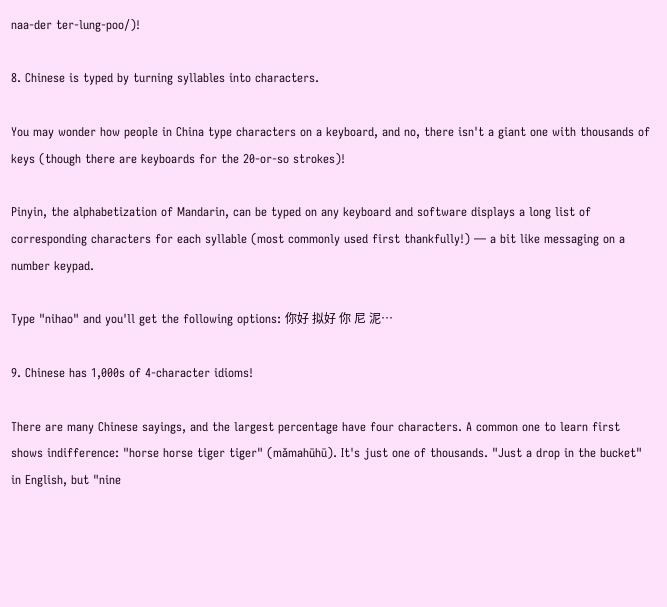naa-der ter-lung-poo/)!

8. Chinese is typed by turning syllables into characters.

You may wonder how people in China type characters on a keyboard, and no, there isn't a giant one with thousands of keys (though there are keyboards for the 20-or-so strokes)!

Pinyin, the alphabetization of Mandarin, can be typed on any keyboard and software displays a long list of corresponding characters for each syllable (most commonly used first thankfully!) — a bit like messaging on a number keypad.

Type "nihao" and you'll get the following options: 你好 拟好 你 尼 泥…

9. Chinese has 1,000s of 4-character idioms!

There are many Chinese sayings, and the largest percentage have four characters. A common one to learn first shows indifference: "horse horse tiger tiger" (mǎmahūhū). It's just one of thousands. "Just a drop in the bucket" in English, but "nine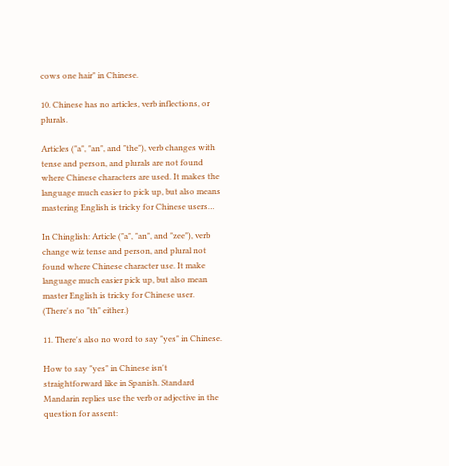cows one hair" in Chinese.

10. Chinese has no articles, verb inflections, or plurals.

Articles ("a", "an", and "the"), verb changes with tense and person, and plurals are not found where Chinese characters are used. It makes the language much easier to pick up, but also means mastering English is tricky for Chinese users…

In Chinglish: Article ("a", "an", and "zee"), verb change wiz tense and person, and plural not found where Chinese character use. It make language much easier pick up, but also mean master English is tricky for Chinese user. (There's no "th" either.)

11. There's also no word to say "yes" in Chinese.

How to say "yes" in Chinese isn't straightforward like in Spanish. Standard Mandarin replies use the verb or adjective in the question for assent: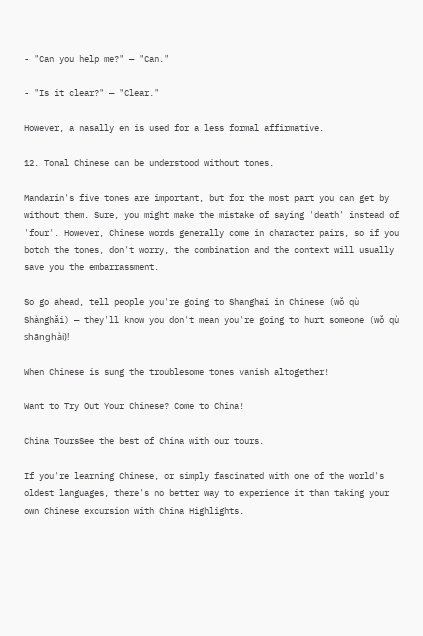- "Can you help me?" — "Can."

- "Is it clear?" — "Clear."

However, a nasally en is used for a less formal affirmative.

12. Tonal Chinese can be understood without tones.

Mandarin's five tones are important, but for the most part you can get by without them. Sure, you might make the mistake of saying 'death' instead of 'four'. However, Chinese words generally come in character pairs, so if you botch the tones, don't worry, the combination and the context will usually save you the embarrassment.

So go ahead, tell people you're going to Shanghai in Chinese (wǒ qù Shànghǎi) — they'll know you don't mean you're going to hurt someone (wǒ qù shānɡhài)!

When Chinese is sung the troublesome tones vanish altogether!

Want to Try Out Your Chinese? Come to China!

China ToursSee the best of China with our tours.

If you're learning Chinese, or simply fascinated with one of the world's oldest languages, there's no better way to experience it than taking your own Chinese excursion with China Highlights.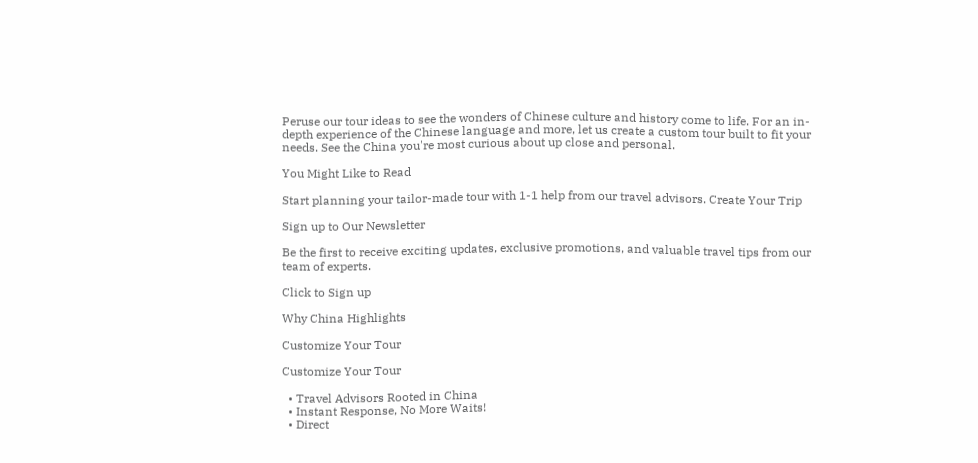Peruse our tour ideas to see the wonders of Chinese culture and history come to life. For an in-depth experience of the Chinese language and more, let us create a custom tour built to fit your needs. See the China you're most curious about up close and personal.

You Might Like to Read

Start planning your tailor-made tour with 1-1 help from our travel advisors. Create Your Trip

Sign up to Our Newsletter

Be the first to receive exciting updates, exclusive promotions, and valuable travel tips from our team of experts.

Click to Sign up

Why China Highlights

Customize Your Tour

Customize Your Tour

  • Travel Advisors Rooted in China
  • Instant Response, No More Waits!
  • Direct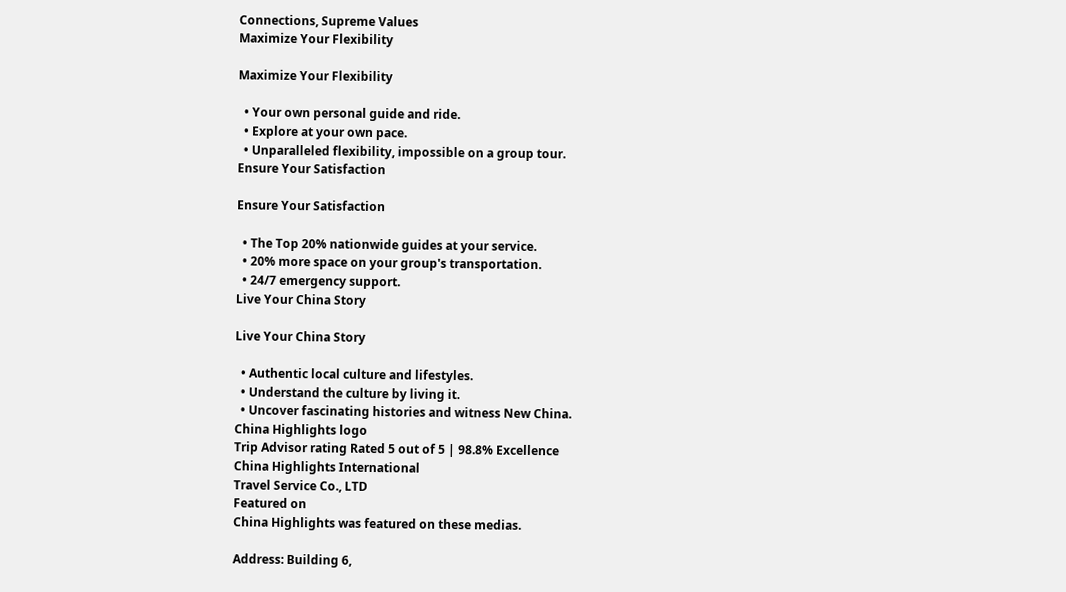Connections, Supreme Values
Maximize Your Flexibility

Maximize Your Flexibility

  • Your own personal guide and ride.
  • Explore at your own pace.
  • Unparalleled flexibility, impossible on a group tour.
Ensure Your Satisfaction

Ensure Your Satisfaction

  • The Top 20% nationwide guides at your service.
  • 20% more space on your group's transportation.
  • 24/7 emergency support.
Live Your China Story

Live Your China Story

  • Authentic local culture and lifestyles.
  • Understand the culture by living it.
  • Uncover fascinating histories and witness New China.
China Highlights logo
Trip Advisor rating Rated 5 out of 5 | 98.8% Excellence
China Highlights International
Travel Service Co., LTD
Featured on
China Highlights was featured on these medias.

Address: Building 6,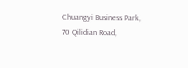Chuangyi Business Park, 70 Qilidian Road,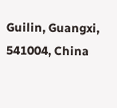Guilin, Guangxi, 541004, China